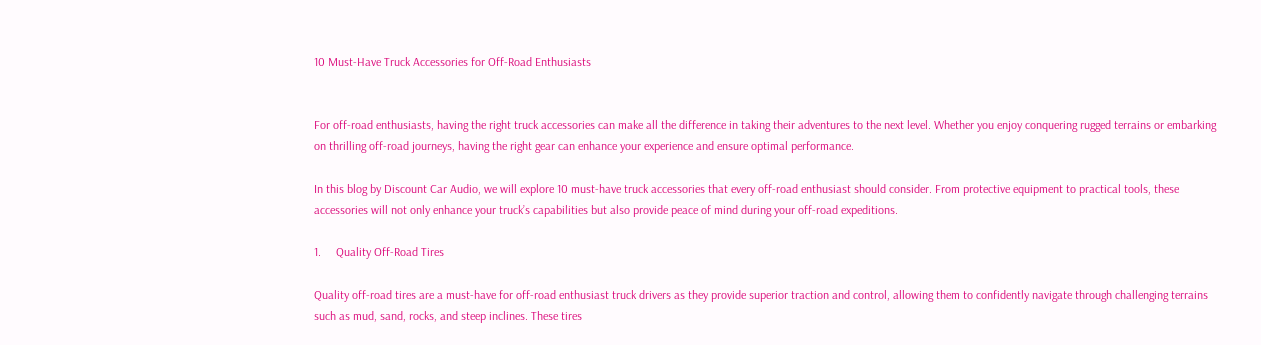10 Must-Have Truck Accessories for Off-Road Enthusiasts


For off-road enthusiasts, having the right truck accessories can make all the difference in taking their adventures to the next level. Whether you enjoy conquering rugged terrains or embarking on thrilling off-road journeys, having the right gear can enhance your experience and ensure optimal performance.

In this blog by Discount Car Audio, we will explore 10 must-have truck accessories that every off-road enthusiast should consider. From protective equipment to practical tools, these accessories will not only enhance your truck’s capabilities but also provide peace of mind during your off-road expeditions.

1.     Quality Off-Road Tires

Quality off-road tires are a must-have for off-road enthusiast truck drivers as they provide superior traction and control, allowing them to confidently navigate through challenging terrains such as mud, sand, rocks, and steep inclines. These tires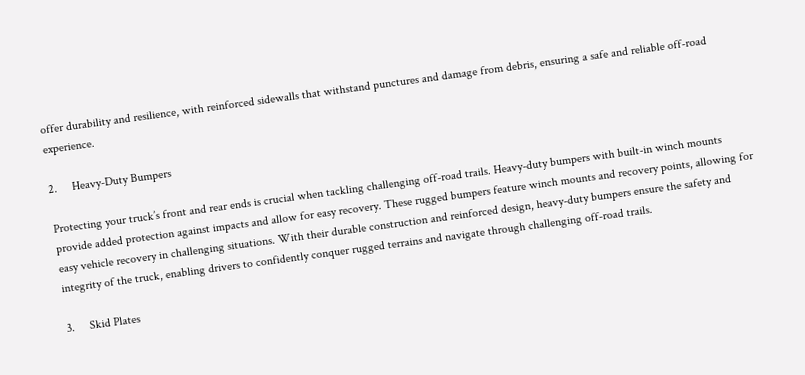offer durability and resilience, with reinforced sidewalls that withstand punctures and damage from debris, ensuring a safe and reliable off-road experience.

2.     Heavy-Duty Bumpers

Protecting your truck’s front and rear ends is crucial when tackling challenging off-road trails. Heavy-duty bumpers with built-in winch mounts provide added protection against impacts and allow for easy recovery. These rugged bumpers feature winch mounts and recovery points, allowing for easy vehicle recovery in challenging situations. With their durable construction and reinforced design, heavy-duty bumpers ensure the safety and integrity of the truck, enabling drivers to confidently conquer rugged terrains and navigate through challenging off-road trails.

3.     Skid Plates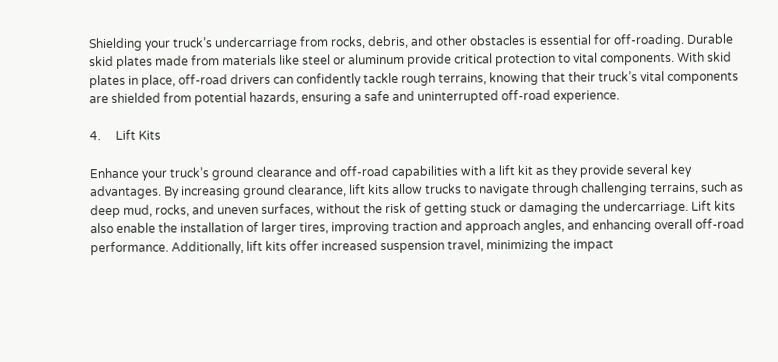Shielding your truck’s undercarriage from rocks, debris, and other obstacles is essential for off-roading. Durable skid plates made from materials like steel or aluminum provide critical protection to vital components. With skid plates in place, off-road drivers can confidently tackle rough terrains, knowing that their truck’s vital components are shielded from potential hazards, ensuring a safe and uninterrupted off-road experience.

4.     Lift Kits

Enhance your truck’s ground clearance and off-road capabilities with a lift kit as they provide several key advantages. By increasing ground clearance, lift kits allow trucks to navigate through challenging terrains, such as deep mud, rocks, and uneven surfaces, without the risk of getting stuck or damaging the undercarriage. Lift kits also enable the installation of larger tires, improving traction and approach angles, and enhancing overall off-road performance. Additionally, lift kits offer increased suspension travel, minimizing the impact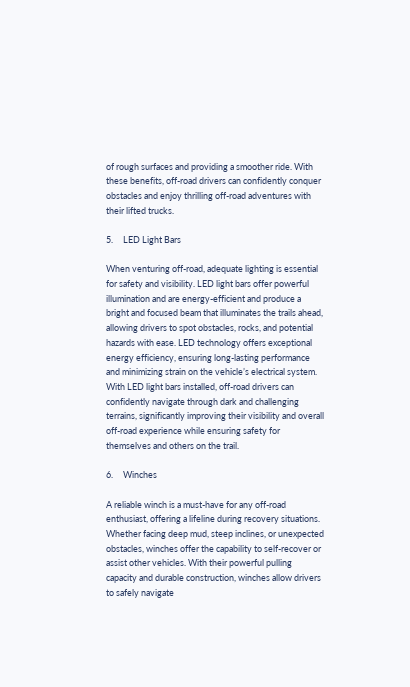of rough surfaces and providing a smoother ride. With these benefits, off-road drivers can confidently conquer obstacles and enjoy thrilling off-road adventures with their lifted trucks.

5.     LED Light Bars

When venturing off-road, adequate lighting is essential for safety and visibility. LED light bars offer powerful illumination and are energy-efficient and produce a bright and focused beam that illuminates the trails ahead, allowing drivers to spot obstacles, rocks, and potential hazards with ease. LED technology offers exceptional energy efficiency, ensuring long-lasting performance and minimizing strain on the vehicle’s electrical system. With LED light bars installed, off-road drivers can confidently navigate through dark and challenging terrains, significantly improving their visibility and overall off-road experience while ensuring safety for themselves and others on the trail.

6.     Winches

A reliable winch is a must-have for any off-road enthusiast, offering a lifeline during recovery situations.  Whether facing deep mud, steep inclines, or unexpected obstacles, winches offer the capability to self-recover or assist other vehicles. With their powerful pulling capacity and durable construction, winches allow drivers to safely navigate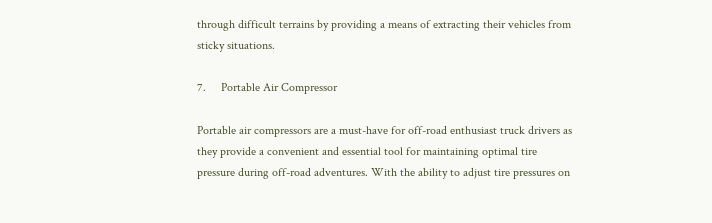through difficult terrains by providing a means of extracting their vehicles from sticky situations.

7.     Portable Air Compressor

Portable air compressors are a must-have for off-road enthusiast truck drivers as they provide a convenient and essential tool for maintaining optimal tire pressure during off-road adventures. With the ability to adjust tire pressures on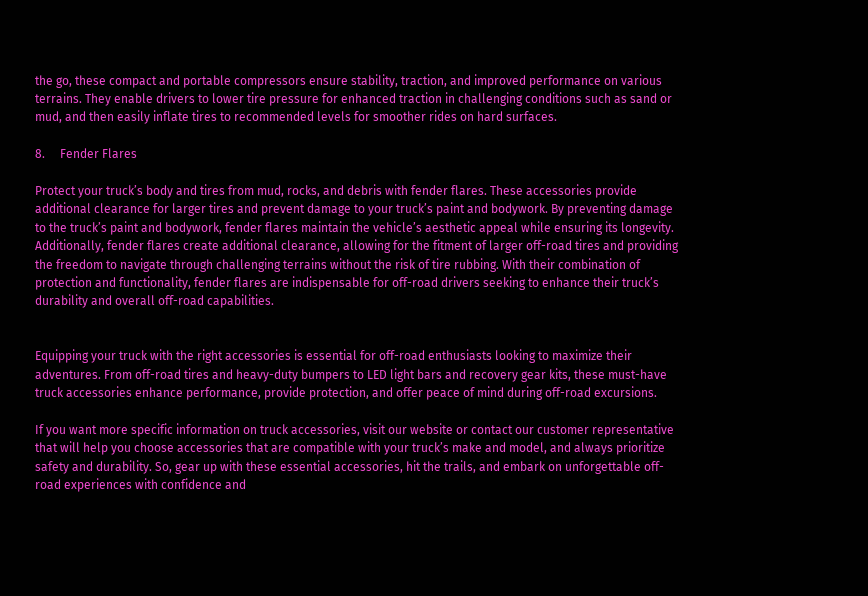the go, these compact and portable compressors ensure stability, traction, and improved performance on various terrains. They enable drivers to lower tire pressure for enhanced traction in challenging conditions such as sand or mud, and then easily inflate tires to recommended levels for smoother rides on hard surfaces.

8.     Fender Flares

Protect your truck’s body and tires from mud, rocks, and debris with fender flares. These accessories provide additional clearance for larger tires and prevent damage to your truck’s paint and bodywork. By preventing damage to the truck’s paint and bodywork, fender flares maintain the vehicle’s aesthetic appeal while ensuring its longevity. Additionally, fender flares create additional clearance, allowing for the fitment of larger off-road tires and providing the freedom to navigate through challenging terrains without the risk of tire rubbing. With their combination of protection and functionality, fender flares are indispensable for off-road drivers seeking to enhance their truck’s durability and overall off-road capabilities.


Equipping your truck with the right accessories is essential for off-road enthusiasts looking to maximize their adventures. From off-road tires and heavy-duty bumpers to LED light bars and recovery gear kits, these must-have truck accessories enhance performance, provide protection, and offer peace of mind during off-road excursions.

If you want more specific information on truck accessories, visit our website or contact our customer representative that will help you choose accessories that are compatible with your truck’s make and model, and always prioritize safety and durability. So, gear up with these essential accessories, hit the trails, and embark on unforgettable off-road experiences with confidence and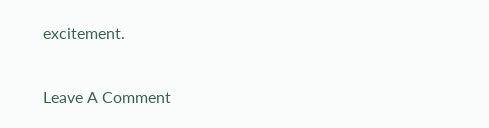excitement.

Leave A Comment